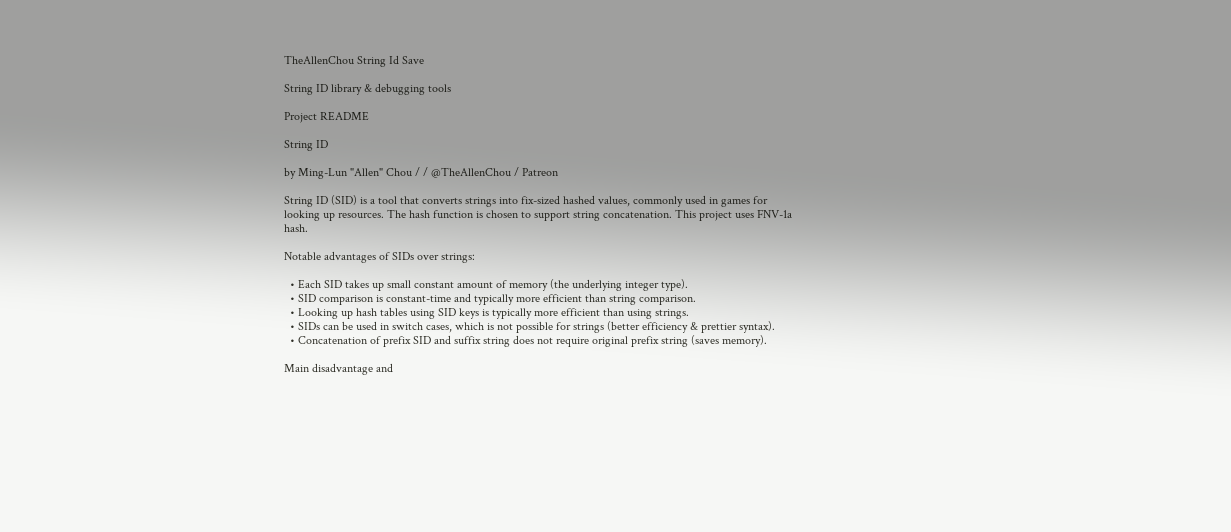TheAllenChou String Id Save

String ID library & debugging tools

Project README

String ID

by Ming-Lun "Allen" Chou / / @TheAllenChou / Patreon

String ID (SID) is a tool that converts strings into fix-sized hashed values, commonly used in games for looking up resources. The hash function is chosen to support string concatenation. This project uses FNV-1a hash.

Notable advantages of SIDs over strings:

  • Each SID takes up small constant amount of memory (the underlying integer type).
  • SID comparison is constant-time and typically more efficient than string comparison.
  • Looking up hash tables using SID keys is typically more efficient than using strings.
  • SIDs can be used in switch cases, which is not possible for strings (better efficiency & prettier syntax).
  • Concatenation of prefix SID and suffix string does not require original prefix string (saves memory).

Main disadvantage and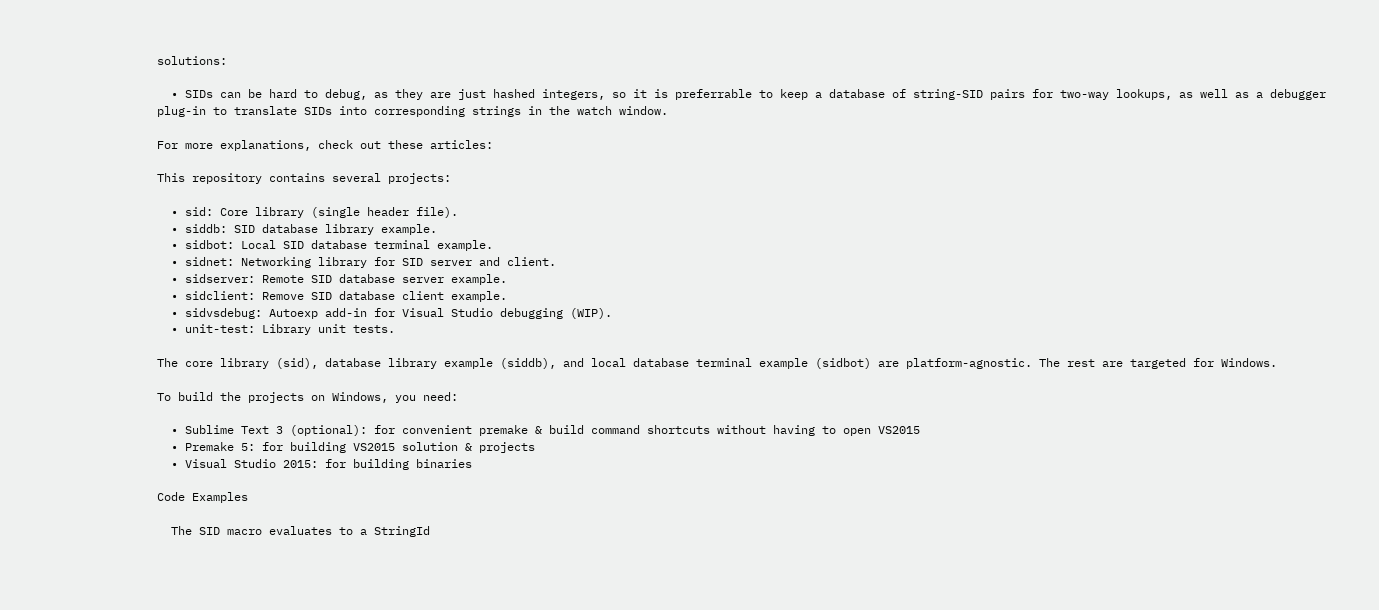solutions:

  • SIDs can be hard to debug, as they are just hashed integers, so it is preferrable to keep a database of string-SID pairs for two-way lookups, as well as a debugger plug-in to translate SIDs into corresponding strings in the watch window.

For more explanations, check out these articles:

This repository contains several projects:

  • sid: Core library (single header file).
  • siddb: SID database library example.
  • sidbot: Local SID database terminal example.
  • sidnet: Networking library for SID server and client.
  • sidserver: Remote SID database server example.
  • sidclient: Remove SID database client example.
  • sidvsdebug: Autoexp add-in for Visual Studio debugging (WIP).
  • unit-test: Library unit tests.

The core library (sid), database library example (siddb), and local database terminal example (sidbot) are platform-agnostic. The rest are targeted for Windows.

To build the projects on Windows, you need:

  • Sublime Text 3 (optional): for convenient premake & build command shortcuts without having to open VS2015
  • Premake 5: for building VS2015 solution & projects
  • Visual Studio 2015: for building binaries

Code Examples

  The SID macro evaluates to a StringId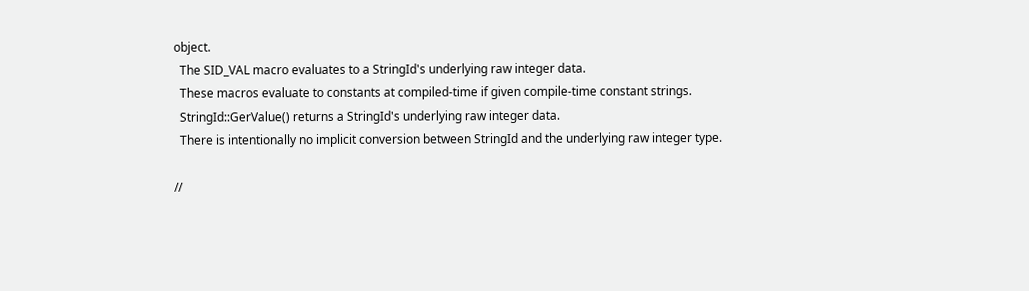object.
  The SID_VAL macro evaluates to a StringId's underlying raw integer data.
  These macros evaluate to constants at compiled-time if given compile-time constant strings.
  StringId::GerValue() returns a StringId's underlying raw integer data.
  There is intentionally no implicit conversion between StringId and the underlying raw integer type.

//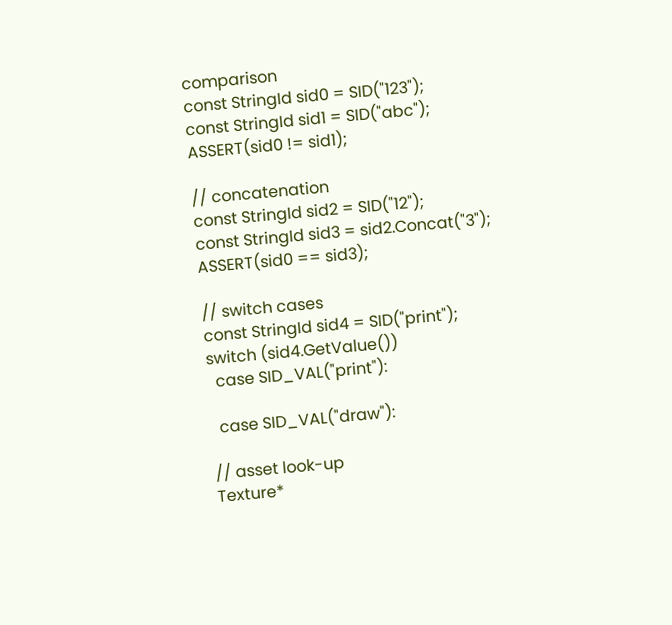comparison
const StringId sid0 = SID("123");
const StringId sid1 = SID("abc");
ASSERT(sid0 != sid1);

// concatenation
const StringId sid2 = SID("12");
const StringId sid3 = sid2.Concat("3");
ASSERT(sid0 == sid3);

// switch cases
const StringId sid4 = SID("print");
switch (sid4.GetValue())
  case SID_VAL("print"):

  case SID_VAL("draw"):

// asset look-up
Texture*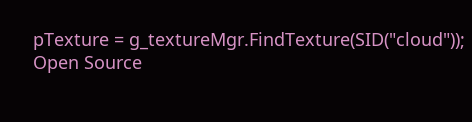pTexture = g_textureMgr.FindTexture(SID("cloud"));
Open Source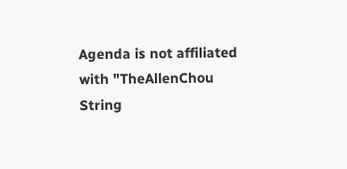Agenda is not affiliated with "TheAllenChou String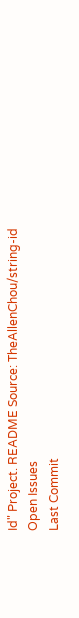Id" Project. README Source: TheAllenChou/string-id
Open Issues
Last Commit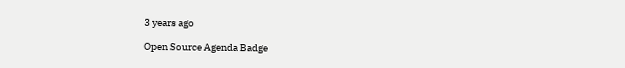3 years ago

Open Source Agenda Badge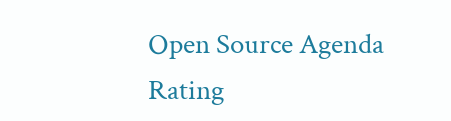Open Source Agenda Rating